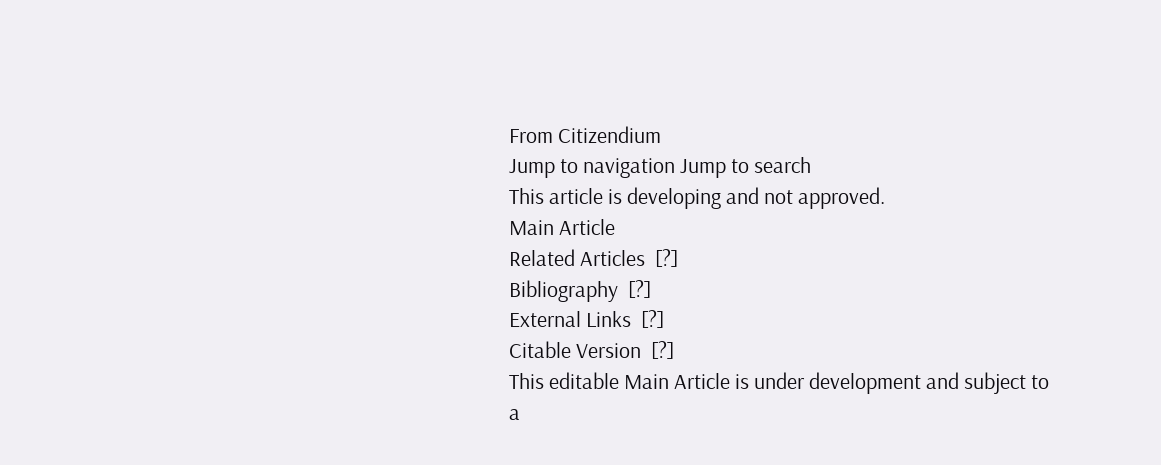From Citizendium
Jump to navigation Jump to search
This article is developing and not approved.
Main Article
Related Articles  [?]
Bibliography  [?]
External Links  [?]
Citable Version  [?]
This editable Main Article is under development and subject to a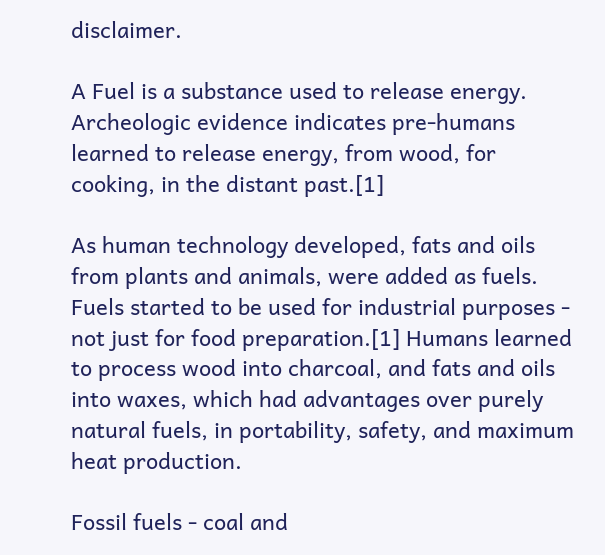disclaimer.

A Fuel is a substance used to release energy. Archeologic evidence indicates pre-humans learned to release energy, from wood, for cooking, in the distant past.[1]

As human technology developed, fats and oils from plants and animals, were added as fuels. Fuels started to be used for industrial purposes - not just for food preparation.[1] Humans learned to process wood into charcoal, and fats and oils into waxes, which had advantages over purely natural fuels, in portability, safety, and maximum heat production.

Fossil fuels - coal and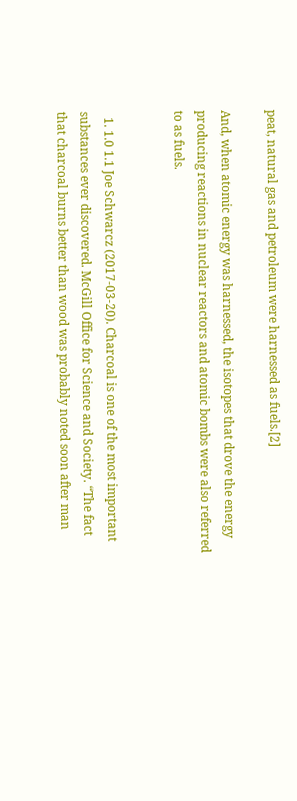peat, natural gas and petroleum were harnessed as fuels.[2]

And, when atomic energy was harnessed, the isotopes that drove the energy producing reactions in nuclear reactors and atomic bombs were also referred to as fuels.


  1. 1.0 1.1 Joe Schwarcz (2017-03-20). Charcoal is one of the most important substances ever discovered. McGill Office for Science and Society. “The fact that charcoal burns better than wood was probably noted soon after man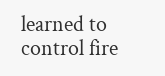learned to control fire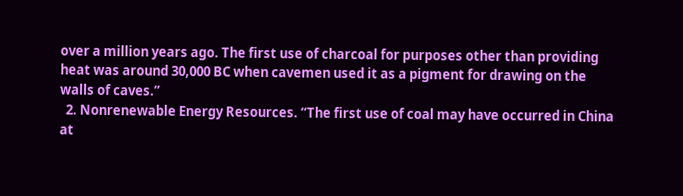over a million years ago. The first use of charcoal for purposes other than providing heat was around 30,000 BC when cavemen used it as a pigment for drawing on the walls of caves.”
  2. Nonrenewable Energy Resources. “The first use of coal may have occurred in China at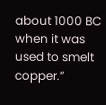about 1000 BC when it was used to smelt copper.”